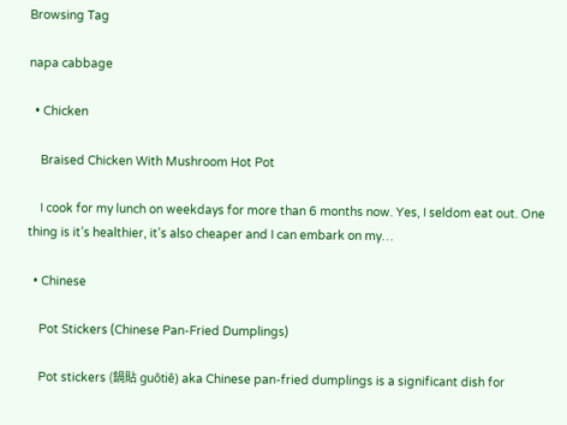Browsing Tag

napa cabbage

  • Chicken

    Braised Chicken With Mushroom Hot Pot

    I cook for my lunch on weekdays for more than 6 months now. Yes, I seldom eat out. One thing is it’s healthier, it’s also cheaper and I can embark on my…

  • Chinese

    Pot Stickers (Chinese Pan-Fried Dumplings)

    Pot stickers (鍋貼 guōtiē) aka Chinese pan-fried dumplings is a significant dish for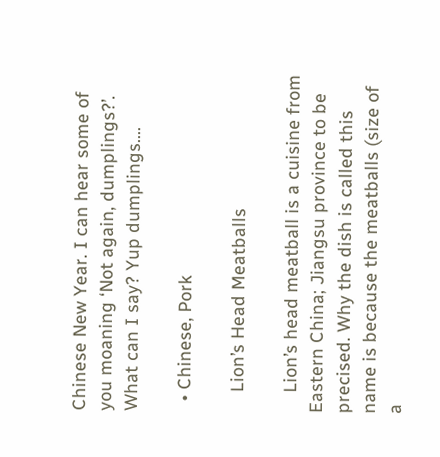Chinese New Year. I can hear some of you moaning ‘Not again, dumplings?’. What can I say? Yup dumplings.…

  • Chinese, Pork

    Lion’s Head Meatballs

    Lion’s head meatball is a cuisine from Eastern China; Jiangsu province to be precised. Why the dish is called this name is because the meatballs (size of a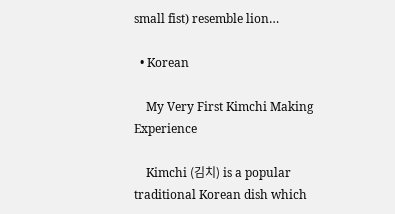small fist) resemble lion…

  • Korean

    My Very First Kimchi Making Experience

    Kimchi (김치) is a popular traditional Korean dish which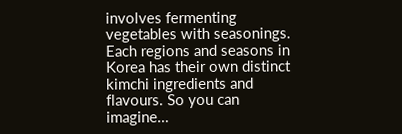involves fermenting vegetables with seasonings. Each regions and seasons in Korea has their own distinct kimchi ingredients and flavours. So you can imagine…